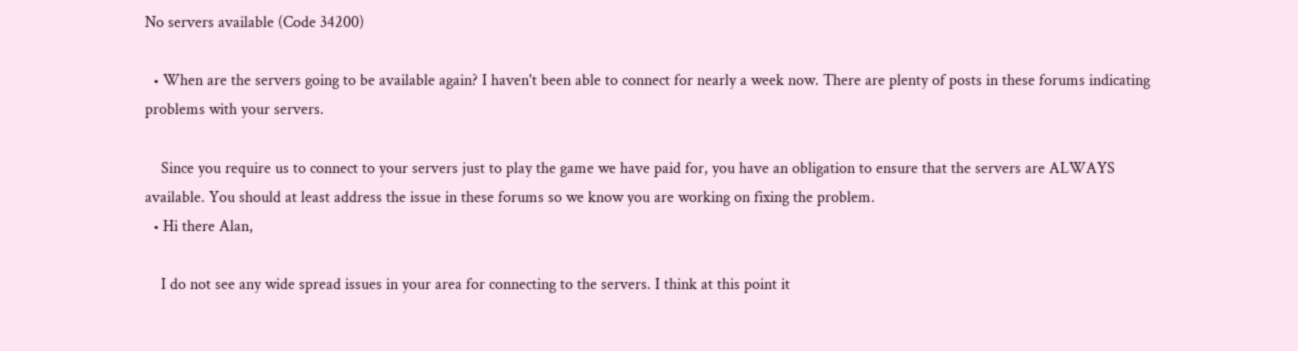No servers available (Code 34200)

  • When are the servers going to be available again? I haven't been able to connect for nearly a week now. There are plenty of posts in these forums indicating problems with your servers.

    Since you require us to connect to your servers just to play the game we have paid for, you have an obligation to ensure that the servers are ALWAYS available. You should at least address the issue in these forums so we know you are working on fixing the problem.
  • Hi there Alan,

    I do not see any wide spread issues in your area for connecting to the servers. I think at this point it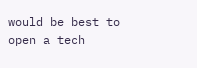would be best to open a tech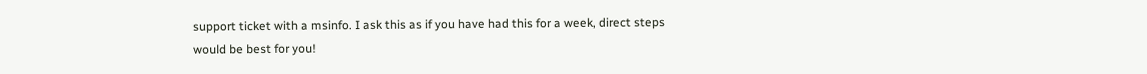support ticket with a msinfo. I ask this as if you have had this for a week, direct steps would be best for you!